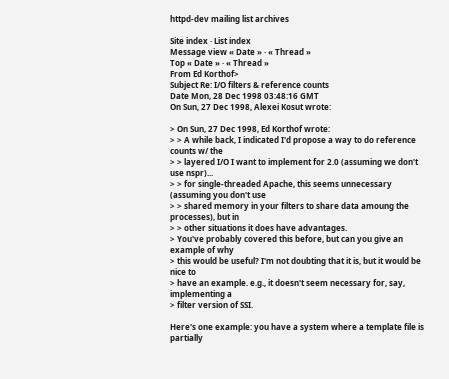httpd-dev mailing list archives

Site index · List index
Message view « Date » · « Thread »
Top « Date » · « Thread »
From Ed Korthof>
Subject Re: I/O filters & reference counts
Date Mon, 28 Dec 1998 03:48:16 GMT
On Sun, 27 Dec 1998, Alexei Kosut wrote:

> On Sun, 27 Dec 1998, Ed Korthof wrote:
> > A while back, I indicated I'd propose a way to do reference counts w/ the
> > layered I/O I want to implement for 2.0 (assuming we don't use nspr)...
> > for single-threaded Apache, this seems unnecessary (assuming you don't use
> > shared memory in your filters to share data amoung the processes), but in
> > other situations it does have advantages.
> You've probably covered this before, but can you give an example of why
> this would be useful? I'm not doubting that it is, but it would be nice to
> have an example. e.g., it doesn't seem necessary for, say, implementing a
> filter version of SSI.

Here's one example: you have a system where a template file is partially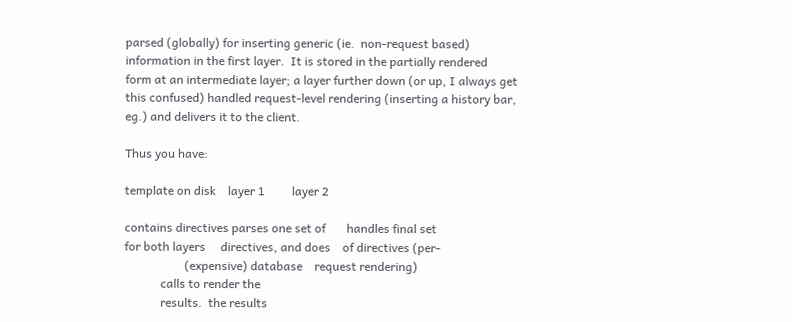parsed (globally) for inserting generic (ie.  non-request based)
information in the first layer.  It is stored in the partially rendered
form at an intermediate layer; a layer further down (or up, I always get
this confused) handled request-level rendering (inserting a history bar,
eg.) and delivers it to the client.

Thus you have:

template on disk    layer 1         layer 2

contains directives parses one set of       handles final set
for both layers     directives, and does    of directives (per-
                    (expensive) database    request rendering)
            calls to render the
            results.  the results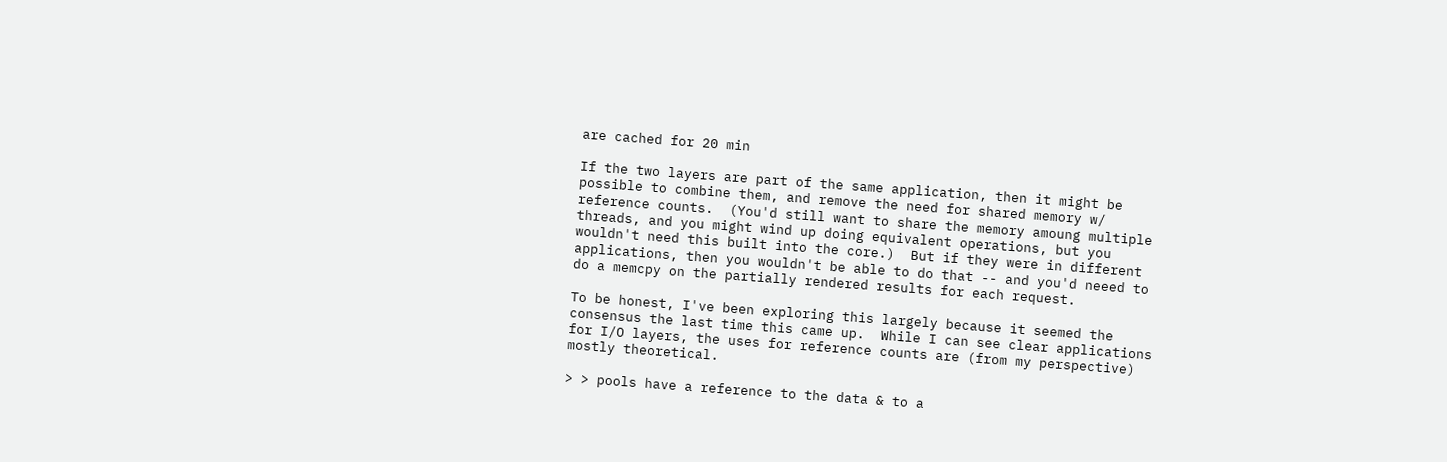are cached for 20 min

If the two layers are part of the same application, then it might be
possible to combine them, and remove the need for shared memory w/
reference counts.  (You'd still want to share the memory amoung multiple
threads, and you might wind up doing equivalent operations, but you
wouldn't need this built into the core.)  But if they were in different
applications, then you wouldn't be able to do that -- and you'd neeed to
do a memcpy on the partially rendered results for each request.

To be honest, I've been exploring this largely because it seemed the
consensus the last time this came up.  While I can see clear applications
for I/O layers, the uses for reference counts are (from my perspective)
mostly theoretical.

> > pools have a reference to the data & to a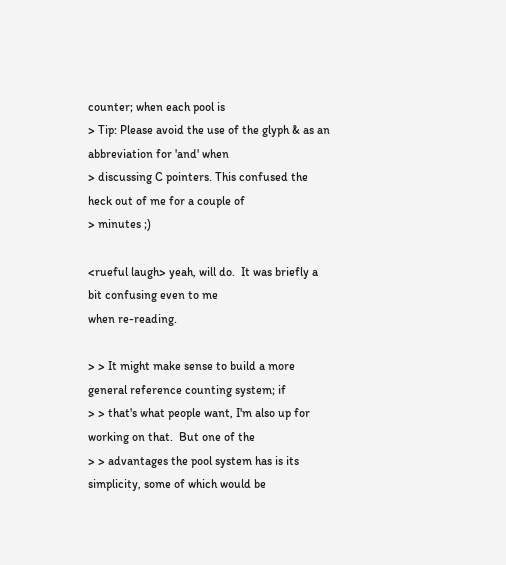counter; when each pool is
> Tip: Please avoid the use of the glyph & as an abbreviation for 'and' when
> discussing C pointers. This confused the heck out of me for a couple of
> minutes ;)

<rueful laugh> yeah, will do.  It was briefly a bit confusing even to me
when re-reading.

> > It might make sense to build a more general reference counting system; if
> > that's what people want, I'm also up for working on that.  But one of the
> > advantages the pool system has is its simplicity, some of which would be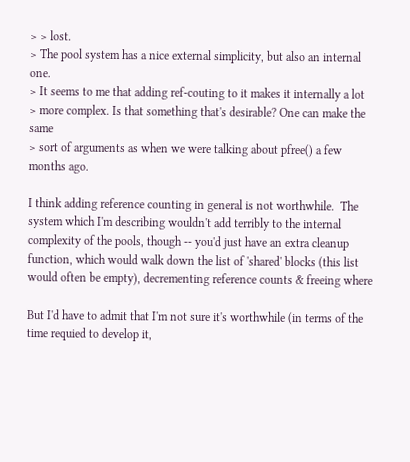> > lost.
> The pool system has a nice external simplicity, but also an internal one.
> It seems to me that adding ref-couting to it makes it internally a lot
> more complex. Is that something that's desirable? One can make the same
> sort of arguments as when we were talking about pfree() a few months ago.

I think adding reference counting in general is not worthwhile.  The
system which I'm describing wouldn't add terribly to the internal
complexity of the pools, though -- you'd just have an extra cleanup
function, which would walk down the list of 'shared' blocks (this list
would often be empty), decrementing reference counts & freeing where

But I'd have to admit that I'm not sure it's worthwhile (in terms of the
time requied to develop it,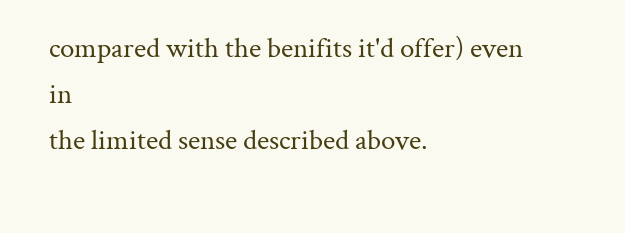compared with the benifits it'd offer) even in
the limited sense described above.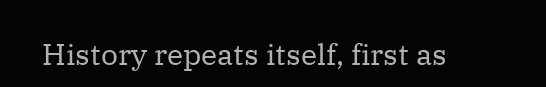History repeats itself, first as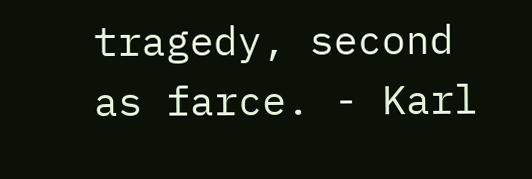tragedy, second as farce. - Karl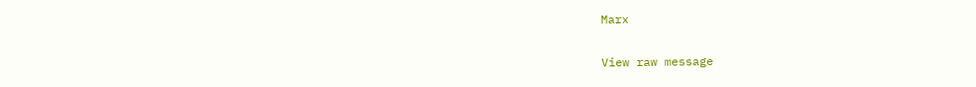Marx

View raw message